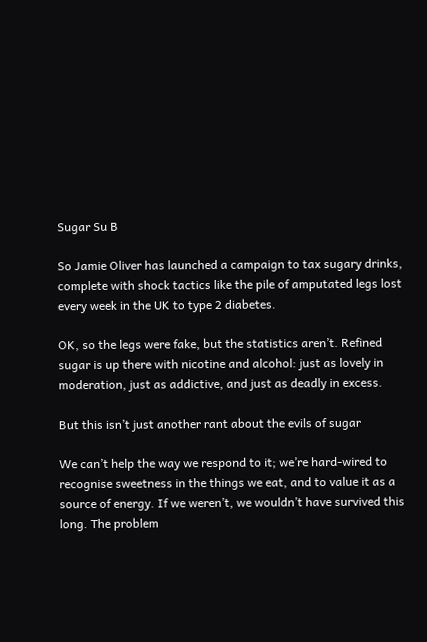Sugar Su B

So Jamie Oliver has launched a campaign to tax sugary drinks, complete with shock tactics like the pile of amputated legs lost every week in the UK to type 2 diabetes.

OK, so the legs were fake, but the statistics aren’t. Refined sugar is up there with nicotine and alcohol: just as lovely in moderation, just as addictive, and just as deadly in excess.

But this isn’t just another rant about the evils of sugar

We can’t help the way we respond to it; we’re hard-wired to recognise sweetness in the things we eat, and to value it as a source of energy. If we weren’t, we wouldn’t have survived this long. The problem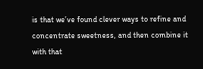is that we’ve found clever ways to refine and concentrate sweetness, and then combine it with that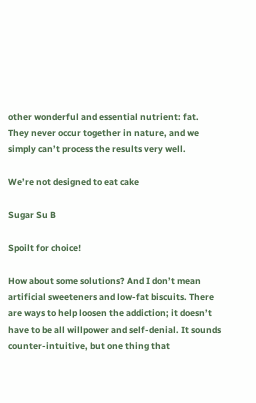other wonderful and essential nutrient: fat. They never occur together in nature, and we simply can’t process the results very well.

We’re not designed to eat cake

Sugar Su B

Spoilt for choice!

How about some solutions? And I don’t mean artificial sweeteners and low-fat biscuits. There are ways to help loosen the addiction; it doesn’t have to be all willpower and self-denial. It sounds counter-intuitive, but one thing that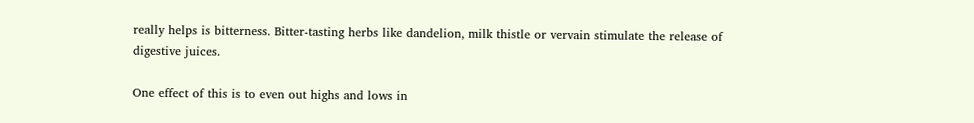really helps is bitterness. Bitter-tasting herbs like dandelion, milk thistle or vervain stimulate the release of digestive juices.

One effect of this is to even out highs and lows in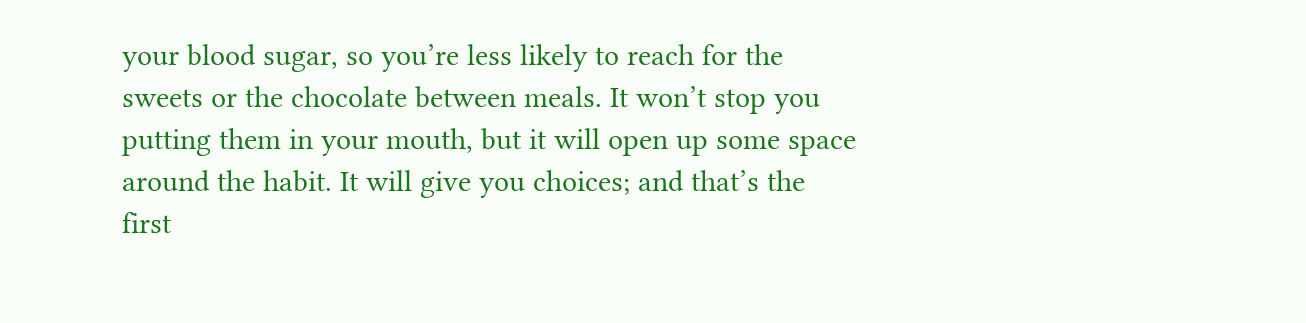your blood sugar, so you’re less likely to reach for the sweets or the chocolate between meals. It won’t stop you putting them in your mouth, but it will open up some space around the habit. It will give you choices; and that’s the first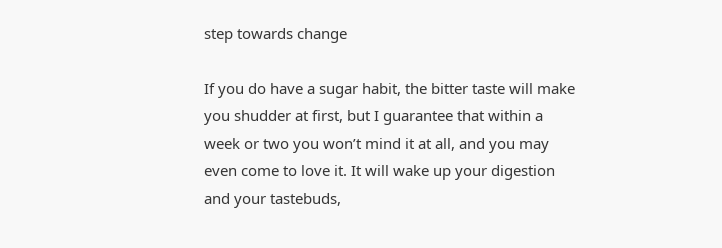step towards change

If you do have a sugar habit, the bitter taste will make you shudder at first, but I guarantee that within a week or two you won’t mind it at all, and you may even come to love it. It will wake up your digestion and your tastebuds,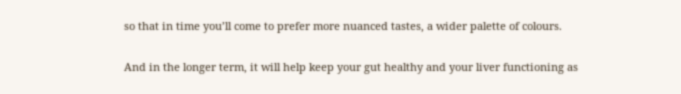so that in time you’ll come to prefer more nuanced tastes, a wider palette of colours.

And in the longer term, it will help keep your gut healthy and your liver functioning as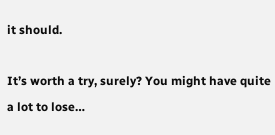it should.

It’s worth a try, surely? You might have quite a lot to lose…